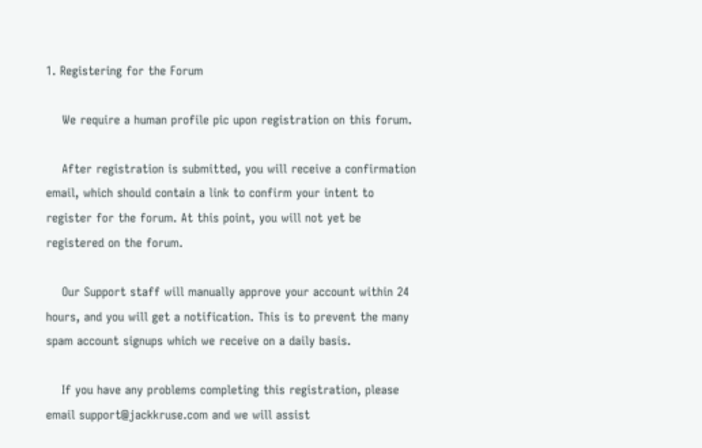1. Registering for the Forum

    We require a human profile pic upon registration on this forum.

    After registration is submitted, you will receive a confirmation email, which should contain a link to confirm your intent to register for the forum. At this point, you will not yet be registered on the forum.

    Our Support staff will manually approve your account within 24 hours, and you will get a notification. This is to prevent the many spam account signups which we receive on a daily basis.

    If you have any problems completing this registration, please email support@jackkruse.com and we will assist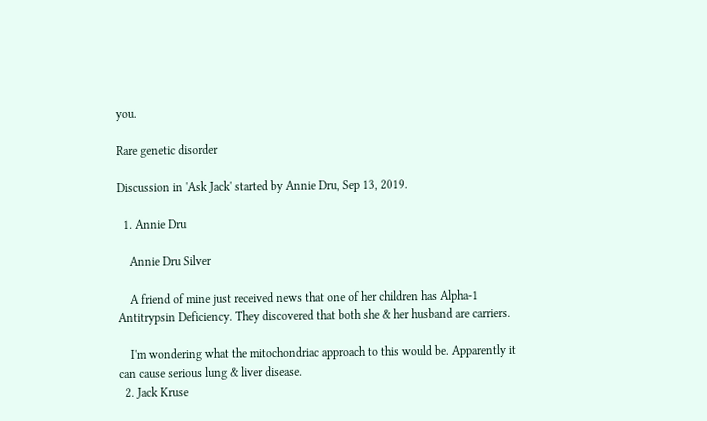you.

Rare genetic disorder

Discussion in 'Ask Jack' started by Annie Dru, Sep 13, 2019.

  1. Annie Dru

    Annie Dru Silver

    A friend of mine just received news that one of her children has Alpha-1 Antitrypsin Deficiency. They discovered that both she & her husband are carriers.

    I'm wondering what the mitochondriac approach to this would be. Apparently it can cause serious lung & liver disease.
  2. Jack Kruse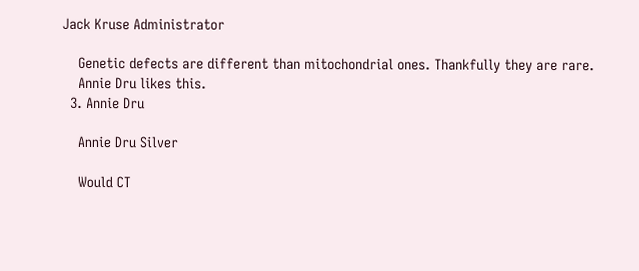Jack Kruse Administrator

    Genetic defects are different than mitochondrial ones. Thankfully they are rare.
    Annie Dru likes this.
  3. Annie Dru

    Annie Dru Silver

    Would CT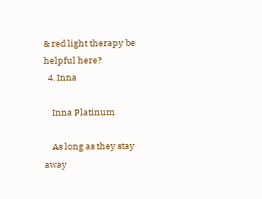& red light therapy be helpful here?
  4. Inna

    Inna Platinum

    As long as they stay away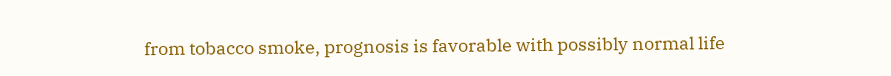from tobacco smoke, prognosis is favorable with possibly normal life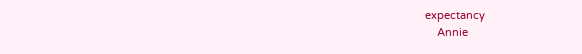expectancy
    Annie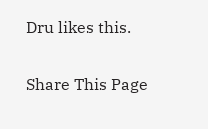Dru likes this.

Share This Page